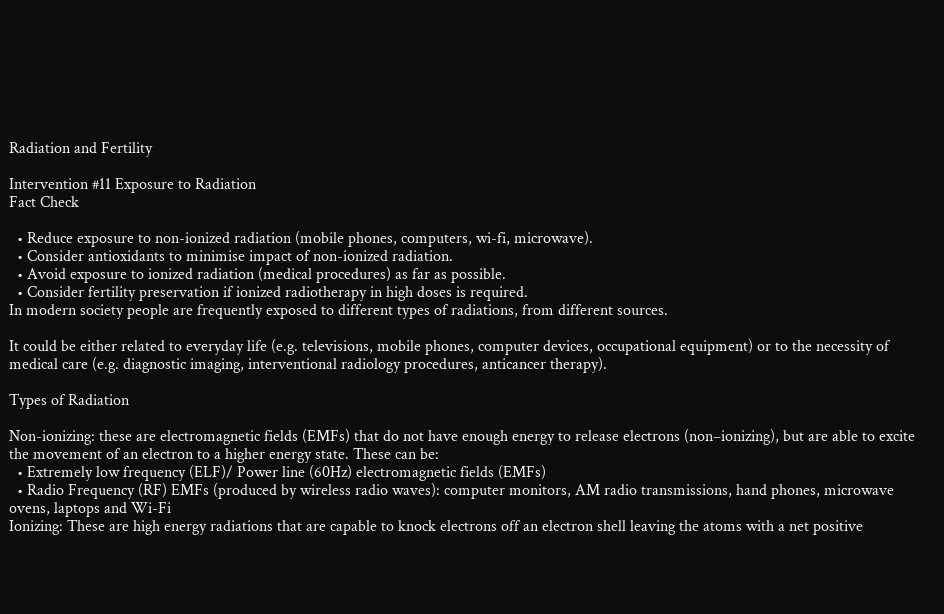Radiation and Fertility

Intervention #11 Exposure to Radiation
Fact Check

  • Reduce exposure to non-ionized radiation (mobile phones, computers, wi-fi, microwave).
  • Consider antioxidants to minimise impact of non-ionized radiation.
  • Avoid exposure to ionized radiation (medical procedures) as far as possible.
  • Consider fertility preservation if ionized radiotherapy in high doses is required.
In modern society people are frequently exposed to different types of radiations, from different sources.

It could be either related to everyday life (e.g. televisions, mobile phones, computer devices, occupational equipment) or to the necessity of medical care (e.g. diagnostic imaging, interventional radiology procedures, anticancer therapy).

Types of Radiation

Non-ionizing: these are electromagnetic fields (EMFs) that do not have enough energy to release electrons (non–ionizing), but are able to excite the movement of an electron to a higher energy state. These can be:
  • Extremely low frequency (ELF)/ Power line (60Hz) electromagnetic fields (EMFs)
  • Radio Frequency (RF) EMFs (produced by wireless radio waves): computer monitors, AM radio transmissions, hand phones, microwave ovens, laptops and Wi-Fi
Ionizing: These are high energy radiations that are capable to knock electrons off an electron shell leaving the atoms with a net positive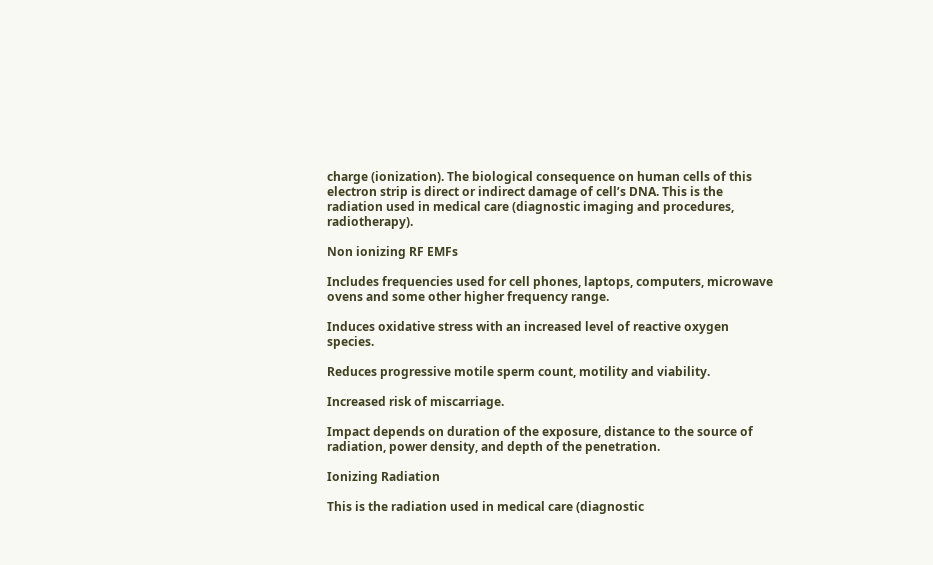charge (ionization). The biological consequence on human cells of this electron strip is direct or indirect damage of cell’s DNA. This is the radiation used in medical care (diagnostic imaging and procedures, radiotherapy).

Non ionizing RF EMFs

Includes frequencies used for cell phones, laptops, computers, microwave ovens and some other higher frequency range.

Induces oxidative stress with an increased level of reactive oxygen species.

Reduces progressive motile sperm count, motility and viability.

Increased risk of miscarriage.

Impact depends on duration of the exposure, distance to the source of radiation, power density, and depth of the penetration.

Ionizing Radiation

This is the radiation used in medical care (diagnostic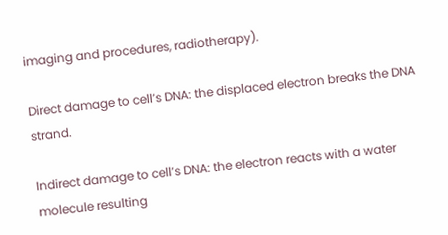imaging and procedures, radiotherapy).

Direct damage to cell’s DNA: the displaced electron breaks the DNA strand.

Indirect damage to cell’s DNA: the electron reacts with a water molecule resulting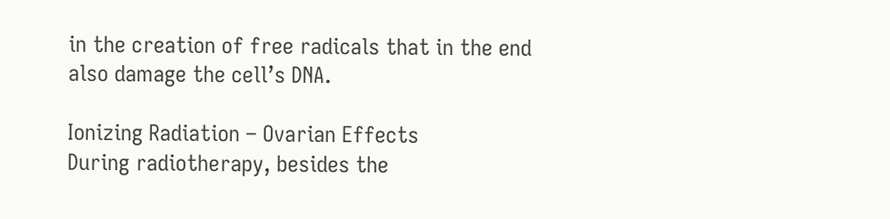in the creation of free radicals that in the end also damage the cell’s DNA.

Ionizing Radiation – Ovarian Effects
During radiotherapy, besides the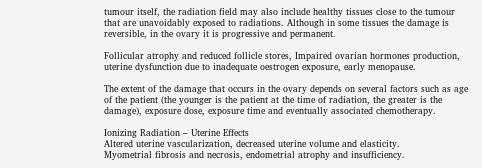tumour itself, the radiation field may also include healthy tissues close to the tumour that are unavoidably exposed to radiations. Although in some tissues the damage is reversible, in the ovary it is progressive and permanent.

Follicular atrophy and reduced follicle stores, Impaired ovarian hormones production, uterine dysfunction due to inadequate oestrogen exposure, early menopause.

The extent of the damage that occurs in the ovary depends on several factors such as age of the patient (the younger is the patient at the time of radiation, the greater is the damage), exposure dose, exposure time and eventually associated chemotherapy.

Ionizing Radiation – Uterine Effects
Altered uterine vascularization, decreased uterine volume and elasticity.
Myometrial fibrosis and necrosis, endometrial atrophy and insufficiency.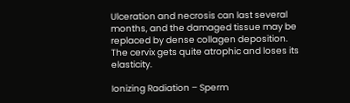Ulceration and necrosis can last several months, and the damaged tissue may be replaced by dense collagen deposition.
The cervix gets quite atrophic and loses its elasticity.

Ionizing Radiation – Sperm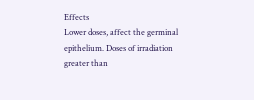Effects
Lower doses, affect the germinal epithelium. Doses of irradiation greater than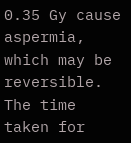0.35 Gy cause aspermia, which may be reversible.
The time taken for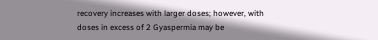recovery increases with larger doses; however, with doses in excess of 2 Gyaspermia may be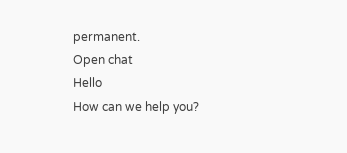permanent.
Open chat
Hello
How can we help you?